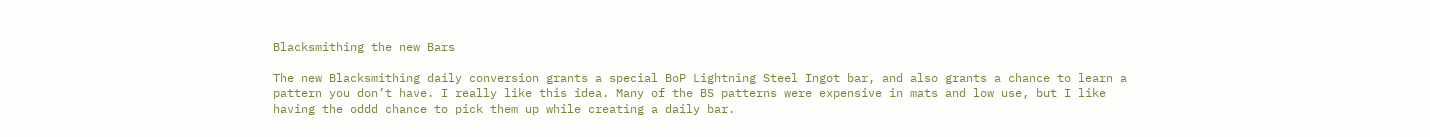Blacksmithing the new Bars

The new Blacksmithing daily conversion grants a special BoP Lightning Steel Ingot bar, and also grants a chance to learn a pattern you don’t have. I really like this idea. Many of the BS patterns were expensive in mats and low use, but I like having the oddd chance to pick them up while creating a daily bar.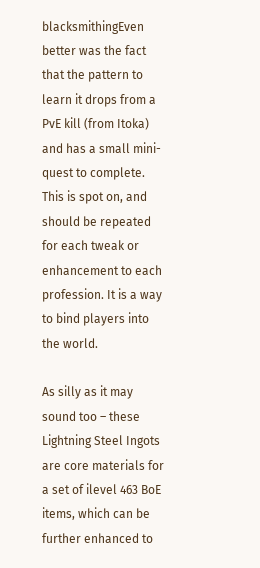blacksmithingEven better was the fact that the pattern to learn it drops from a PvE kill (from Itoka) and has a small mini-quest to complete. This is spot on, and should be repeated for each tweak or enhancement to each profession. It is a way to bind players into the world.

As silly as it may sound too – these Lightning Steel Ingots are core materials for a set of ilevel 463 BoE items, which can be further enhanced to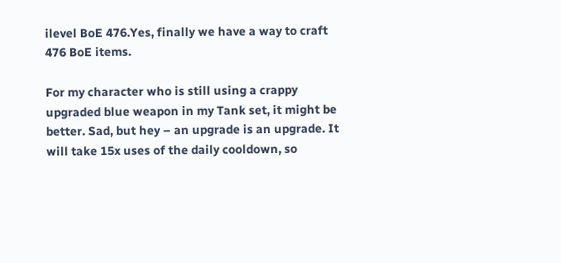ilevel BoE 476.Yes, finally we have a way to craft 476 BoE items.

For my character who is still using a crappy upgraded blue weapon in my Tank set, it might be better. Sad, but hey – an upgrade is an upgrade. It will take 15x uses of the daily cooldown, so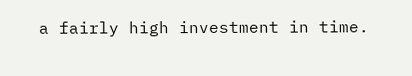a fairly high investment in time.